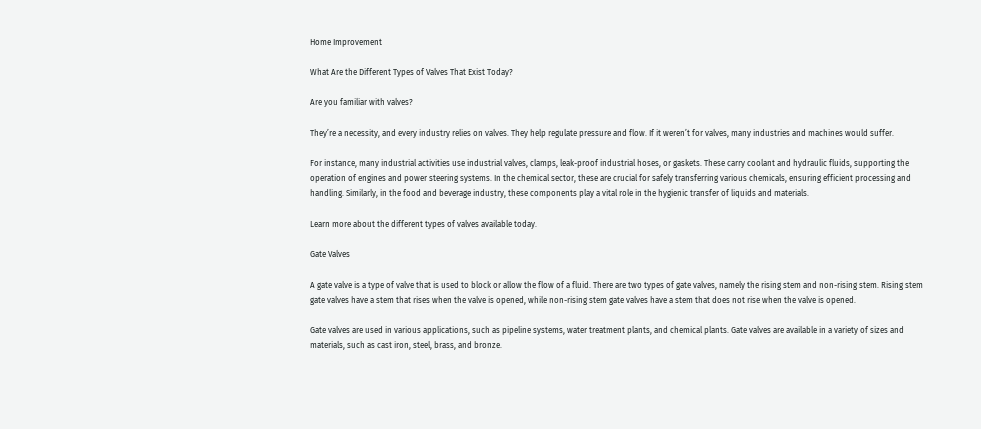Home Improvement

What Are the Different Types of Valves That Exist Today?

Are you familiar with valves?

They’re a necessity, and every industry relies on valves. They help regulate pressure and flow. If it weren’t for valves, many industries and machines would suffer.

For instance, many industrial activities use industrial valves, clamps, leak-proof industrial hoses, or gaskets. These carry coolant and hydraulic fluids, supporting the operation of engines and power steering systems. In the chemical sector, these are crucial for safely transferring various chemicals, ensuring efficient processing and handling. Similarly, in the food and beverage industry, these components play a vital role in the hygienic transfer of liquids and materials.

Learn more about the different types of valves available today.

Gate Valves

A gate valve is a type of valve that is used to block or allow the flow of a fluid. There are two types of gate valves, namely the rising stem and non-rising stem. Rising stem gate valves have a stem that rises when the valve is opened, while non-rising stem gate valves have a stem that does not rise when the valve is opened.

Gate valves are used in various applications, such as pipeline systems, water treatment plants, and chemical plants. Gate valves are available in a variety of sizes and materials, such as cast iron, steel, brass, and bronze.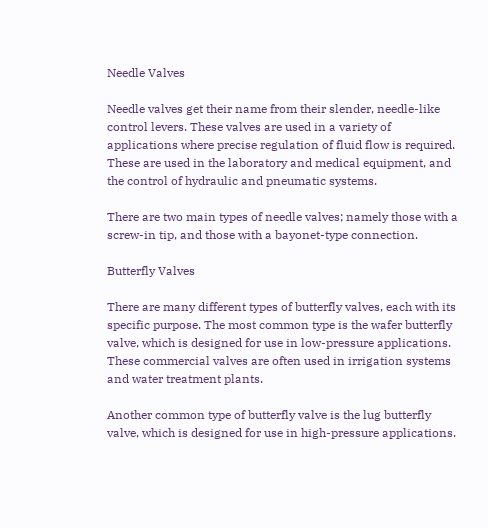Needle Valves

Needle valves get their name from their slender, needle-like control levers. These valves are used in a variety of applications where precise regulation of fluid flow is required. These are used in the laboratory and medical equipment, and the control of hydraulic and pneumatic systems.

There are two main types of needle valves; namely those with a screw-in tip, and those with a bayonet-type connection.

Butterfly Valves

There are many different types of butterfly valves, each with its specific purpose. The most common type is the wafer butterfly valve, which is designed for use in low-pressure applications. These commercial valves are often used in irrigation systems and water treatment plants.

Another common type of butterfly valve is the lug butterfly valve, which is designed for use in high-pressure applications.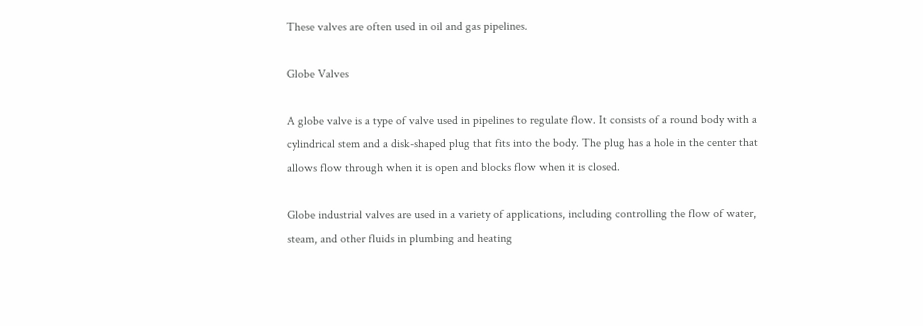These valves are often used in oil and gas pipelines.

Globe Valves

A globe valve is a type of valve used in pipelines to regulate flow. It consists of a round body with a cylindrical stem and a disk-shaped plug that fits into the body. The plug has a hole in the center that allows flow through when it is open and blocks flow when it is closed.

Globe industrial valves are used in a variety of applications, including controlling the flow of water, steam, and other fluids in plumbing and heating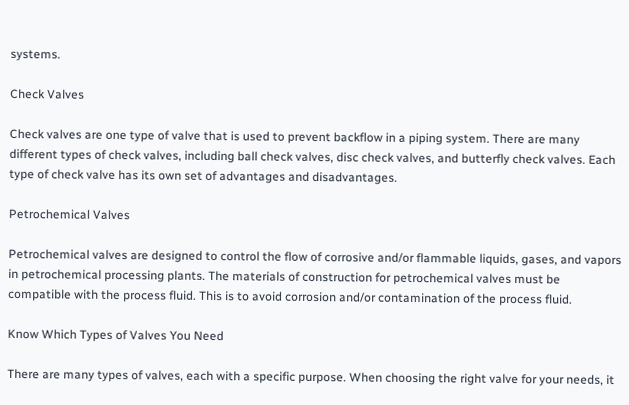systems.

Check Valves

Check valves are one type of valve that is used to prevent backflow in a piping system. There are many different types of check valves, including ball check valves, disc check valves, and butterfly check valves. Each type of check valve has its own set of advantages and disadvantages.

Petrochemical Valves

Petrochemical valves are designed to control the flow of corrosive and/or flammable liquids, gases, and vapors in petrochemical processing plants. The materials of construction for petrochemical valves must be compatible with the process fluid. This is to avoid corrosion and/or contamination of the process fluid.

Know Which Types of Valves You Need

There are many types of valves, each with a specific purpose. When choosing the right valve for your needs, it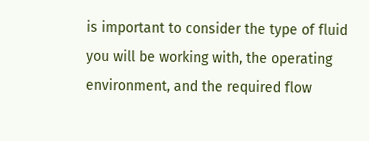is important to consider the type of fluid you will be working with, the operating environment, and the required flow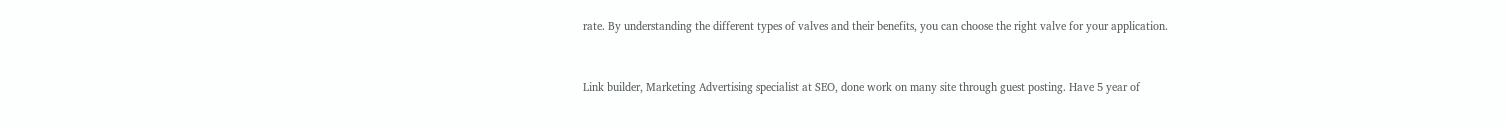rate. By understanding the different types of valves and their benefits, you can choose the right valve for your application.


Link builder, Marketing Advertising specialist at SEO, done work on many site through guest posting. Have 5 year of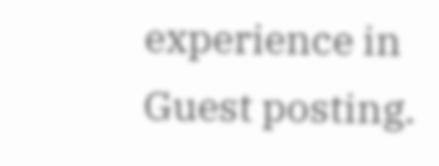experience in Guest posting.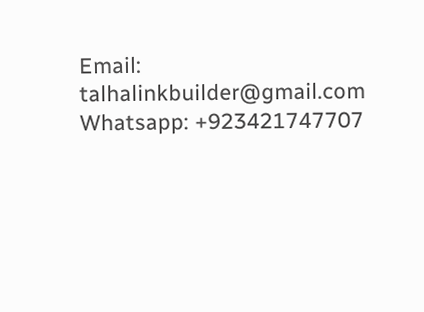Email: talhalinkbuilder@gmail.com Whatsapp: +923421747707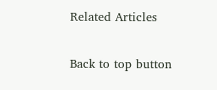Related Articles

Back to top button